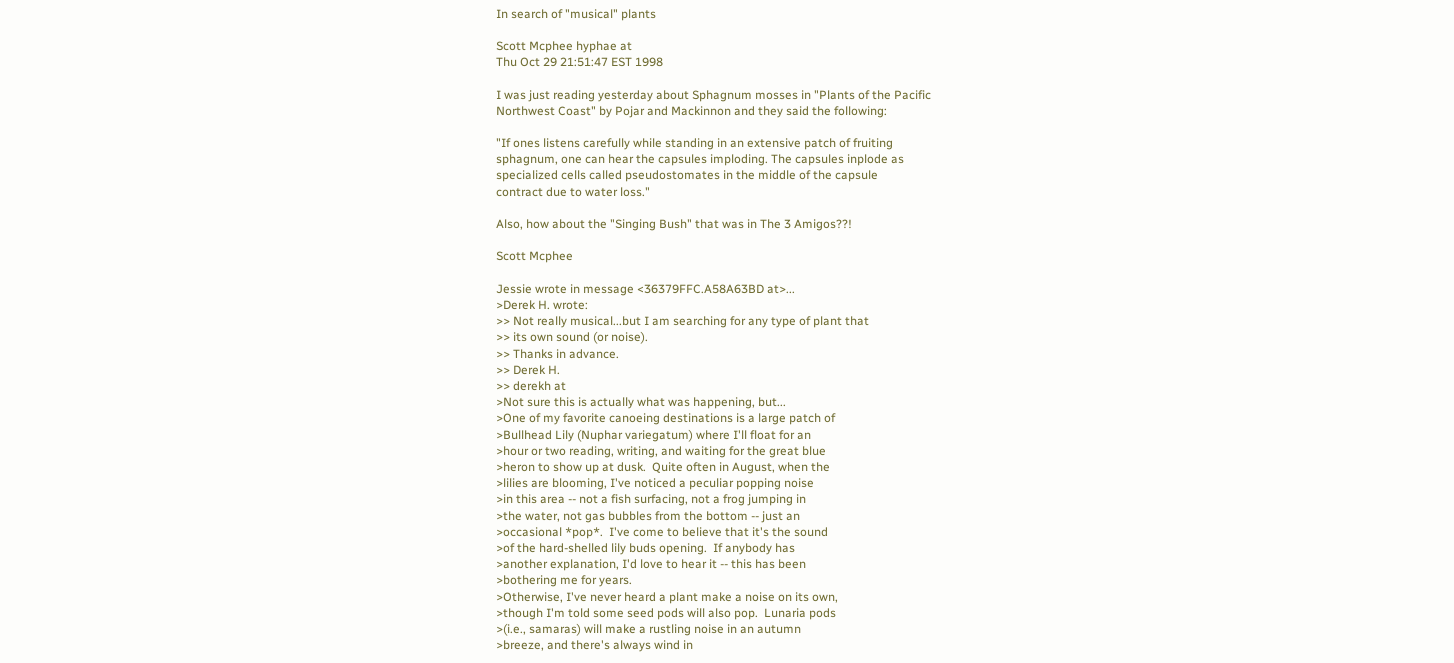In search of "musical" plants

Scott Mcphee hyphae at
Thu Oct 29 21:51:47 EST 1998

I was just reading yesterday about Sphagnum mosses in "Plants of the Pacific
Northwest Coast" by Pojar and Mackinnon and they said the following:

"If ones listens carefully while standing in an extensive patch of fruiting
sphagnum, one can hear the capsules imploding. The capsules inplode as
specialized cells called pseudostomates in the middle of the capsule
contract due to water loss."

Also, how about the "Singing Bush" that was in The 3 Amigos??!

Scott Mcphee

Jessie wrote in message <36379FFC.A58A63BD at>...
>Derek H. wrote:
>> Not really musical...but I am searching for any type of plant that
>> its own sound (or noise).
>> Thanks in advance.
>> Derek H.
>> derekh at
>Not sure this is actually what was happening, but...
>One of my favorite canoeing destinations is a large patch of
>Bullhead Lily (Nuphar variegatum) where I'll float for an
>hour or two reading, writing, and waiting for the great blue
>heron to show up at dusk.  Quite often in August, when the
>lilies are blooming, I've noticed a peculiar popping noise
>in this area -- not a fish surfacing, not a frog jumping in
>the water, not gas bubbles from the bottom -- just an
>occasional *pop*.  I've come to believe that it's the sound
>of the hard-shelled lily buds opening.  If anybody has
>another explanation, I'd love to hear it -- this has been
>bothering me for years.
>Otherwise, I've never heard a plant make a noise on its own,
>though I'm told some seed pods will also pop.  Lunaria pods
>(i.e., samaras) will make a rustling noise in an autumn
>breeze, and there's always wind in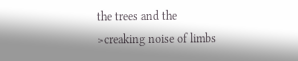the trees and the
>creaking noise of limbs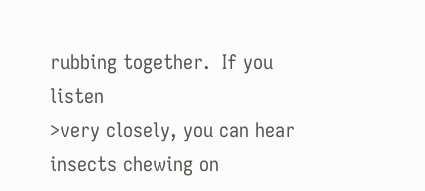rubbing together.  If you listen
>very closely, you can hear insects chewing on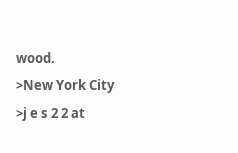wood.
>New York City
>j e s 2 2 at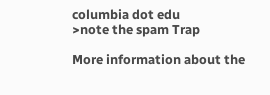columbia dot edu
>note the spam Trap

More information about the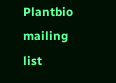Plantbio mailing list